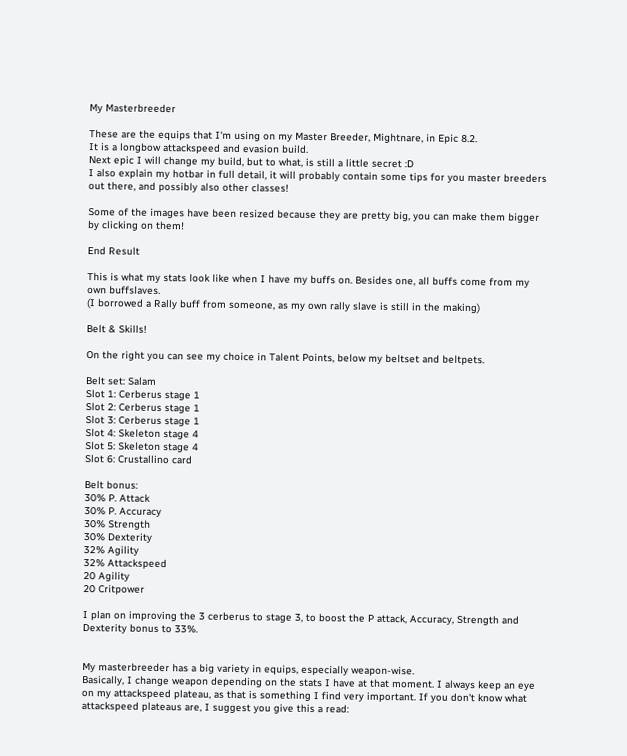My Masterbreeder

These are the equips that I'm using on my Master Breeder, Mightnare, in Epic 8.2.
It is a longbow attackspeed and evasion build.
Next epic I will change my build, but to what, is still a little secret :D
I also explain my hotbar in full detail, it will probably contain some tips for you master breeders out there, and possibly also other classes!

Some of the images have been resized because they are pretty big, you can make them bigger by clicking on them!

End Result

This is what my stats look like when I have my buffs on. Besides one, all buffs come from my own buffslaves.
(I borrowed a Rally buff from someone, as my own rally slave is still in the making)

Belt & Skills!

On the right you can see my choice in Talent Points, below my beltset and beltpets.

Belt set: Salam
Slot 1: Cerberus stage 1
Slot 2: Cerberus stage 1
Slot 3: Cerberus stage 1
Slot 4: Skeleton stage 4
Slot 5: Skeleton stage 4
Slot 6: Crustallino card

Belt bonus:
30% P. Attack
30% P. Accuracy
30% Strength
30% Dexterity
32% Agility
32% Attackspeed
20 Agility
20 Critpower

I plan on improving the 3 cerberus to stage 3, to boost the P attack, Accuracy, Strength and Dexterity bonus to 33%.


My masterbreeder has a big variety in equips, especially weapon-wise.
Basically, I change weapon depending on the stats I have at that moment. I always keep an eye on my attackspeed plateau, as that is something I find very important. If you don't know what attackspeed plateaus are, I suggest you give this a read: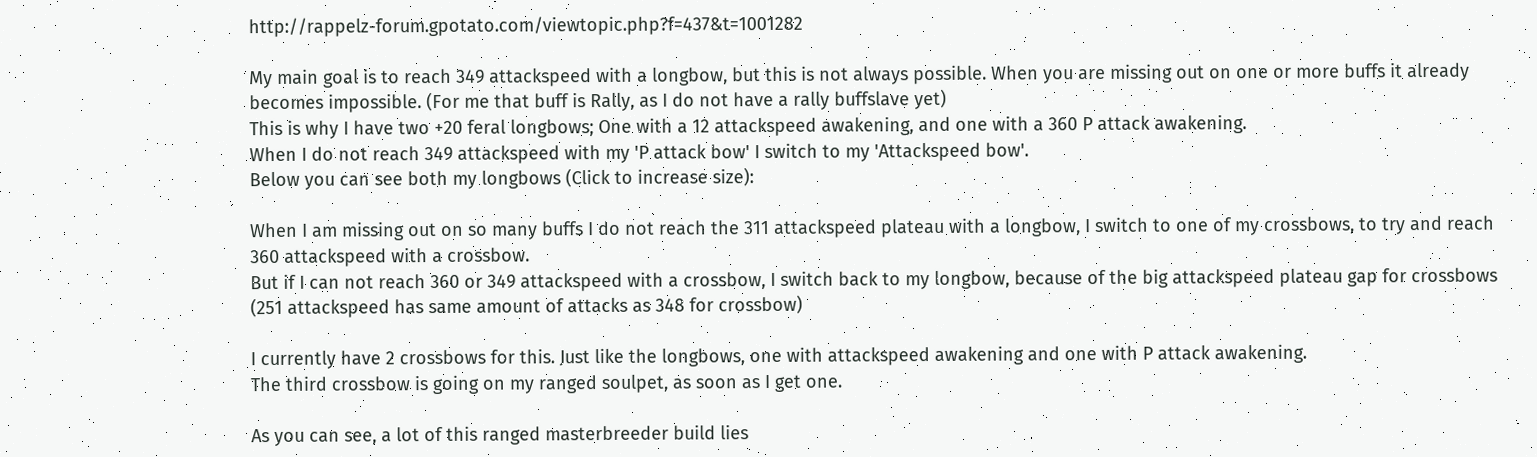http://rappelz-forum.gpotato.com/viewtopic.php?f=437&t=1001282

My main goal is to reach 349 attackspeed with a longbow, but this is not always possible. When you are missing out on one or more buffs it already becomes impossible. (For me that buff is Rally, as I do not have a rally buffslave yet)
This is why I have two +20 feral longbows; One with a 12 attackspeed awakening, and one with a 360 P attack awakening.
When I do not reach 349 attackspeed with my 'P attack bow' I switch to my 'Attackspeed bow'.
Below you can see both my longbows (Click to increase size):

When I am missing out on so many buffs I do not reach the 311 attackspeed plateau with a longbow, I switch to one of my crossbows, to try and reach 360 attackspeed with a crossbow.
But if I can not reach 360 or 349 attackspeed with a crossbow, I switch back to my longbow, because of the big attackspeed plateau gap for crossbows (251 attackspeed has same amount of attacks as 348 for crossbow)

I currently have 2 crossbows for this. Just like the longbows, one with attackspeed awakening and one with P attack awakening.
The third crossbow is going on my ranged soulpet, as soon as I get one.

As you can see, a lot of this ranged masterbreeder build lies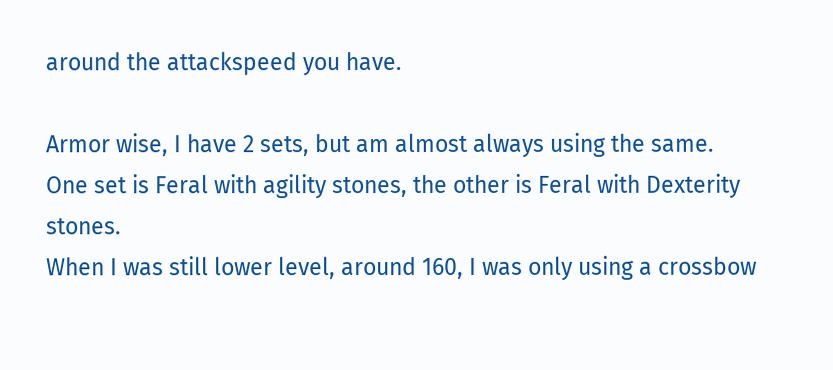around the attackspeed you have.

Armor wise, I have 2 sets, but am almost always using the same.
One set is Feral with agility stones, the other is Feral with Dexterity stones.
When I was still lower level, around 160, I was only using a crossbow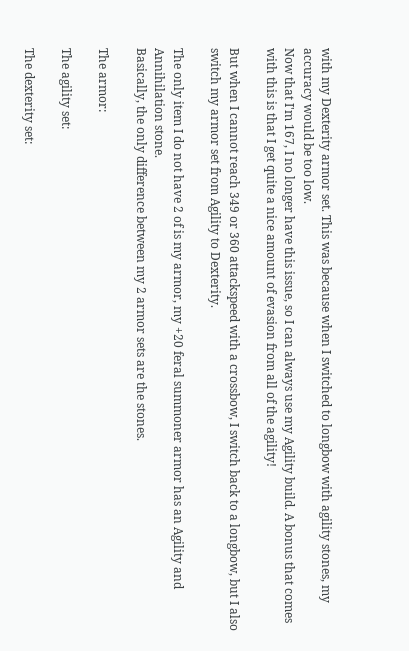with my Dexterity armor set. This was because when I switched to longbow with agility stones, my accuracy would be too low.
Now that I'm 167, I no longer have this issue, so I can always use my Agility build. A bonus that comes with this is that I get quite a nice amount of evasion from all of the agility!

But when I cannot reach 349 or 360 attackspeed with a crossbow, I switch back to a longbow, but I also switch my armor set from Agility to Dexterity.

The only item I do not have 2 of is my armor, my +20 feral summoner armor has an Agility and Annihilation stone.
Basically, the only difference between my 2 armor sets are the stones.

The armor:

The agility set:

The dexterity set: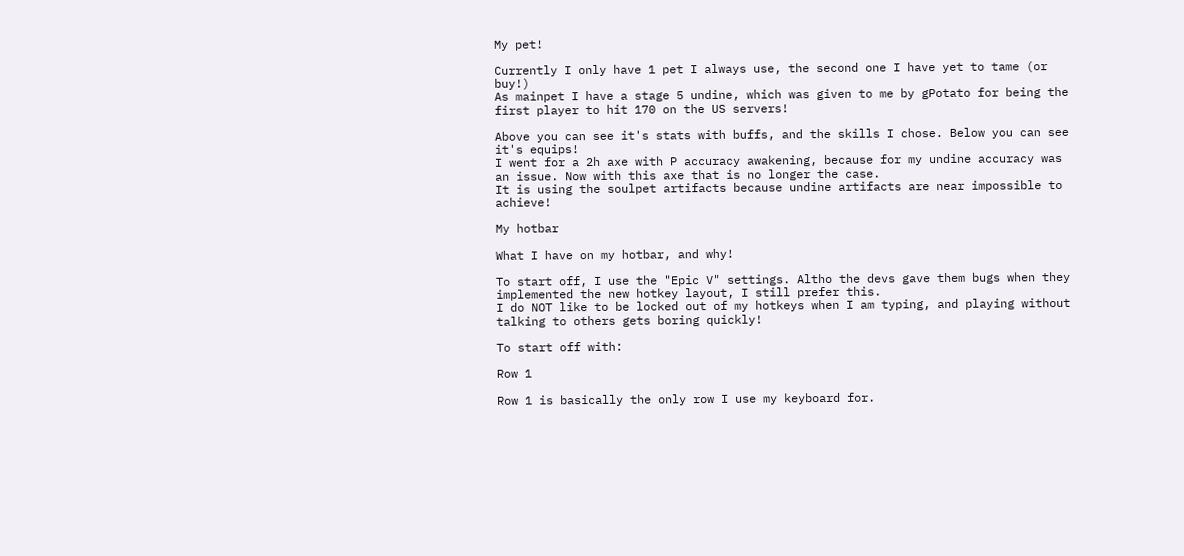My pet!

Currently I only have 1 pet I always use, the second one I have yet to tame (or buy!)
As mainpet I have a stage 5 undine, which was given to me by gPotato for being the first player to hit 170 on the US servers!

Above you can see it's stats with buffs, and the skills I chose. Below you can see it's equips!
I went for a 2h axe with P accuracy awakening, because for my undine accuracy was an issue. Now with this axe that is no longer the case.
It is using the soulpet artifacts because undine artifacts are near impossible to achieve!

My hotbar

What I have on my hotbar, and why!

To start off, I use the "Epic V" settings. Altho the devs gave them bugs when they implemented the new hotkey layout, I still prefer this.
I do NOT like to be locked out of my hotkeys when I am typing, and playing without talking to others gets boring quickly!

To start off with:

Row 1

Row 1 is basically the only row I use my keyboard for.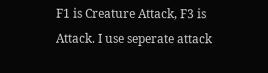F1 is Creature Attack, F3 is Attack. I use seperate attack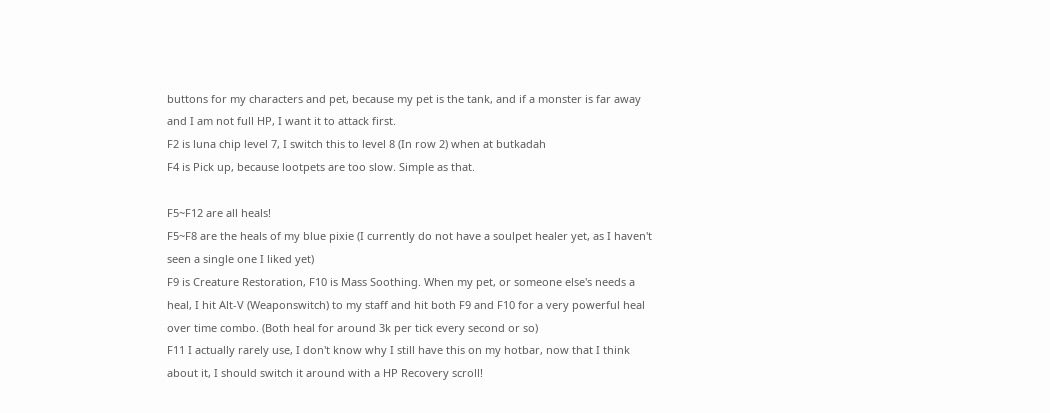buttons for my characters and pet, because my pet is the tank, and if a monster is far away and I am not full HP, I want it to attack first.
F2 is luna chip level 7, I switch this to level 8 (In row 2) when at butkadah
F4 is Pick up, because lootpets are too slow. Simple as that.

F5~F12 are all heals!
F5~F8 are the heals of my blue pixie (I currently do not have a soulpet healer yet, as I haven't seen a single one I liked yet)
F9 is Creature Restoration, F10 is Mass Soothing. When my pet, or someone else's needs a heal, I hit Alt-V (Weaponswitch) to my staff and hit both F9 and F10 for a very powerful heal over time combo. (Both heal for around 3k per tick every second or so)
F11 I actually rarely use, I don't know why I still have this on my hotbar, now that I think about it, I should switch it around with a HP Recovery scroll!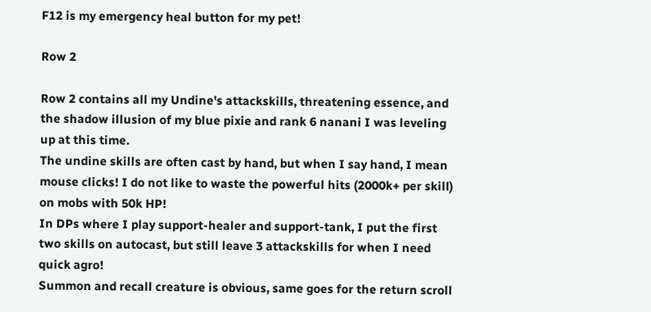F12 is my emergency heal button for my pet!

Row 2

Row 2 contains all my Undine's attackskills, threatening essence, and the shadow illusion of my blue pixie and rank 6 nanani I was leveling up at this time.
The undine skills are often cast by hand, but when I say hand, I mean mouse clicks! I do not like to waste the powerful hits (2000k+ per skill) on mobs with 50k HP!
In DPs where I play support-healer and support-tank, I put the first two skills on autocast, but still leave 3 attackskills for when I need quick agro!
Summon and recall creature is obvious, same goes for the return scroll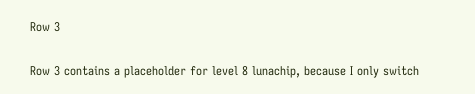Row 3

Row 3 contains a placeholder for level 8 lunachip, because I only switch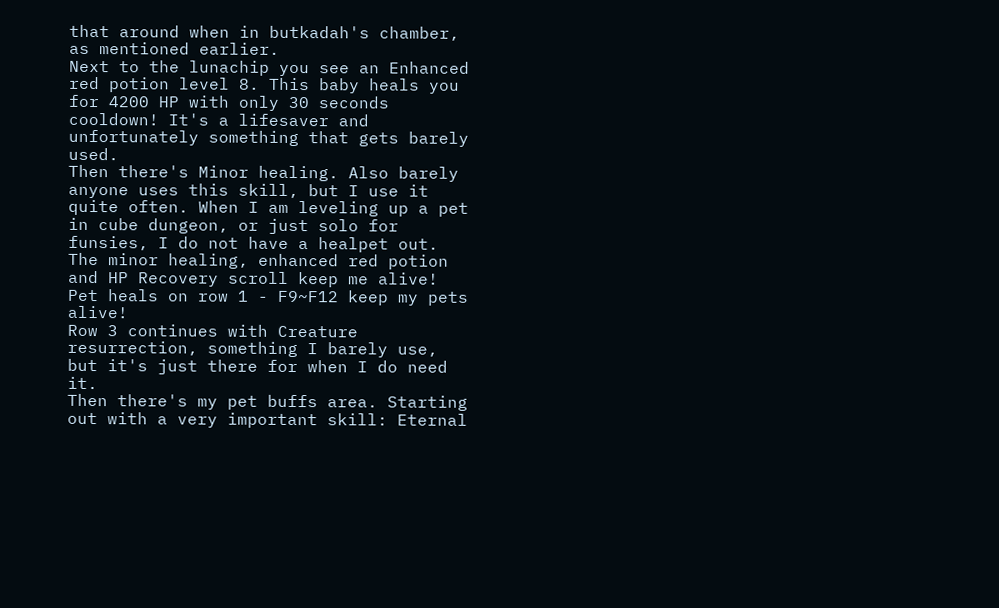that around when in butkadah's chamber, as mentioned earlier.
Next to the lunachip you see an Enhanced red potion level 8. This baby heals you for 4200 HP with only 30 seconds cooldown! It's a lifesaver and unfortunately something that gets barely used.
Then there's Minor healing. Also barely anyone uses this skill, but I use it quite often. When I am leveling up a pet in cube dungeon, or just solo for funsies, I do not have a healpet out.
The minor healing, enhanced red potion and HP Recovery scroll keep me alive! Pet heals on row 1 - F9~F12 keep my pets alive!
Row 3 continues with Creature resurrection, something I barely use, but it's just there for when I do need it.
Then there's my pet buffs area. Starting out with a very important skill: Eternal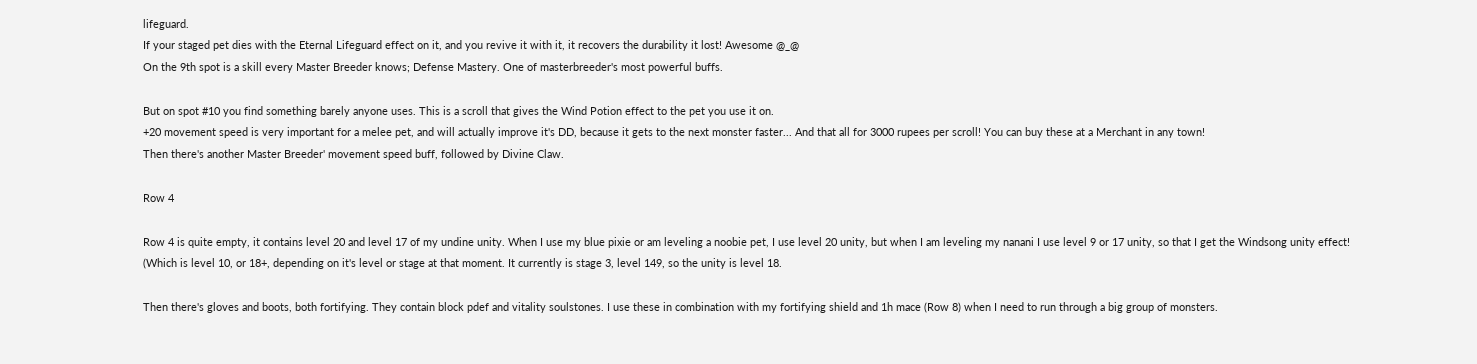lifeguard.
If your staged pet dies with the Eternal Lifeguard effect on it, and you revive it with it, it recovers the durability it lost! Awesome @_@
On the 9th spot is a skill every Master Breeder knows; Defense Mastery. One of masterbreeder's most powerful buffs.

But on spot #10 you find something barely anyone uses. This is a scroll that gives the Wind Potion effect to the pet you use it on.
+20 movement speed is very important for a melee pet, and will actually improve it's DD, because it gets to the next monster faster... And that all for 3000 rupees per scroll! You can buy these at a Merchant in any town!
Then there's another Master Breeder' movement speed buff, followed by Divine Claw.

Row 4

Row 4 is quite empty, it contains level 20 and level 17 of my undine unity. When I use my blue pixie or am leveling a noobie pet, I use level 20 unity, but when I am leveling my nanani I use level 9 or 17 unity, so that I get the Windsong unity effect! (Which is level 10, or 18+, depending on it's level or stage at that moment. It currently is stage 3, level 149, so the unity is level 18.

Then there's gloves and boots, both fortifying. They contain block pdef and vitality soulstones. I use these in combination with my fortifying shield and 1h mace (Row 8) when I need to run through a big group of monsters.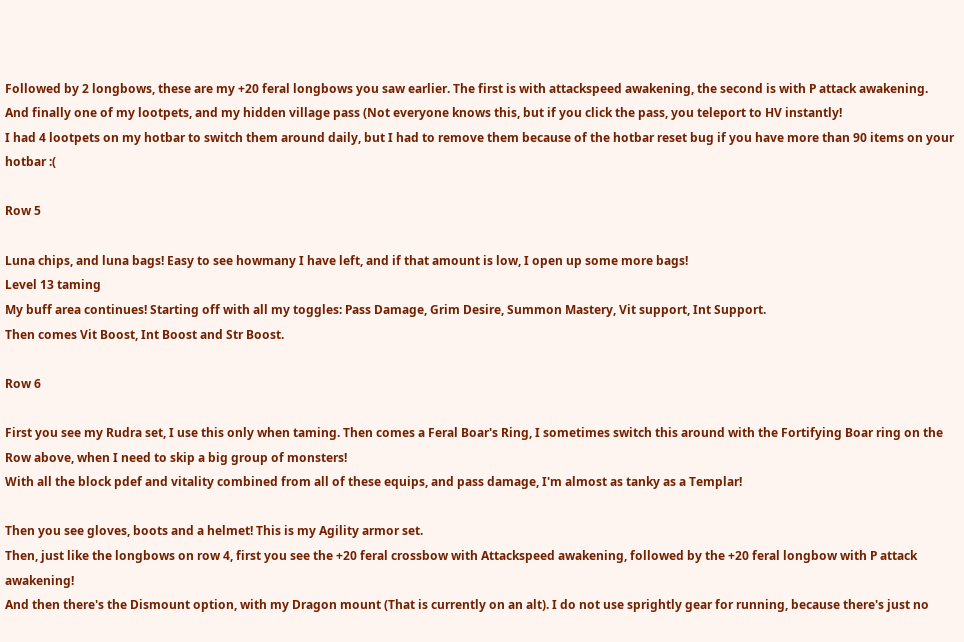Followed by 2 longbows, these are my +20 feral longbows you saw earlier. The first is with attackspeed awakening, the second is with P attack awakening.
And finally one of my lootpets, and my hidden village pass (Not everyone knows this, but if you click the pass, you teleport to HV instantly!
I had 4 lootpets on my hotbar to switch them around daily, but I had to remove them because of the hotbar reset bug if you have more than 90 items on your hotbar :(

Row 5

Luna chips, and luna bags! Easy to see howmany I have left, and if that amount is low, I open up some more bags!
Level 13 taming
My buff area continues! Starting off with all my toggles: Pass Damage, Grim Desire, Summon Mastery, Vit support, Int Support.
Then comes Vit Boost, Int Boost and Str Boost.

Row 6

First you see my Rudra set, I use this only when taming. Then comes a Feral Boar's Ring, I sometimes switch this around with the Fortifying Boar ring on the Row above, when I need to skip a big group of monsters!
With all the block pdef and vitality combined from all of these equips, and pass damage, I'm almost as tanky as a Templar!

Then you see gloves, boots and a helmet! This is my Agility armor set.
Then, just like the longbows on row 4, first you see the +20 feral crossbow with Attackspeed awakening, followed by the +20 feral longbow with P attack awakening!
And then there's the Dismount option, with my Dragon mount (That is currently on an alt). I do not use sprightly gear for running, because there's just no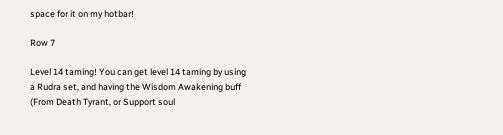space for it on my hotbar!

Row 7

Level 14 taming! You can get level 14 taming by using a Rudra set, and having the Wisdom Awakening buff (From Death Tyrant, or Support soul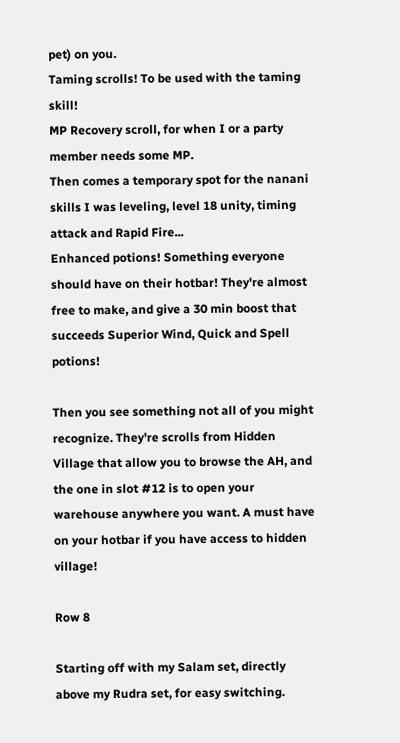pet) on you.
Taming scrolls! To be used with the taming skill!
MP Recovery scroll, for when I or a party member needs some MP.
Then comes a temporary spot for the nanani skills I was leveling, level 18 unity, timing attack and Rapid Fire...
Enhanced potions! Something everyone should have on their hotbar! They're almost free to make, and give a 30 min boost that succeeds Superior Wind, Quick and Spell potions!

Then you see something not all of you might recognize. They're scrolls from Hidden Village that allow you to browse the AH, and the one in slot #12 is to open your warehouse anywhere you want. A must have on your hotbar if you have access to hidden village!

Row 8

Starting off with my Salam set, directly above my Rudra set, for easy switching.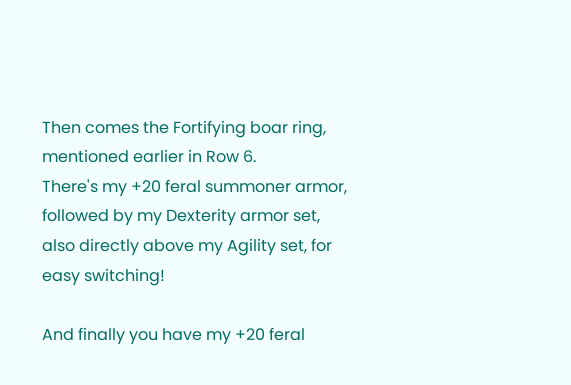Then comes the Fortifying boar ring, mentioned earlier in Row 6.
There's my +20 feral summoner armor, followed by my Dexterity armor set, also directly above my Agility set, for easy switching!

And finally you have my +20 feral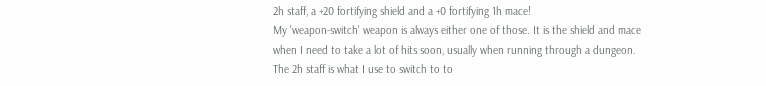2h staff, a +20 fortifying shield and a +0 fortifying 1h mace!
My 'weapon-switch' weapon is always either one of those. It is the shield and mace when I need to take a lot of hits soon, usually when running through a dungeon.
The 2h staff is what I use to switch to to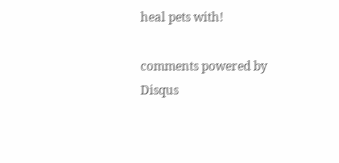heal pets with!

comments powered by Disqus